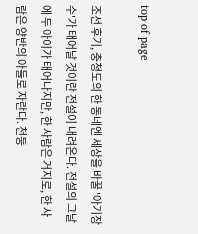top of page

조선 후기, 충청도의 한 동네엔 세상을 바꿀 '아기장수'가 태어날 것이란 전설이 내려온다. 전설의 그날에 두 아이가 태어나지만, 한 사람은 거지로, 한 사람은 양반의 아들로 자란다. 천둥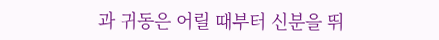과 귀동은 어릴 때부터 신분을 뛰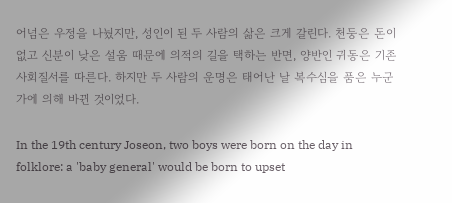어넘은 우정을 나눴지만, 성인이 된 두 사람의 삶은 크게 갈린다. 천둥은 돈이 없고 신분이 낮은 설움 때문에 의적의 길을 택하는 반면, 양반인 귀동은 기존 사회질서를 따른다. 하지만 두 사람의 운명은 태어난 날 복수심을 품은 누군가에 의해 바뀐 것이었다.

In the 19th century Joseon, two boys were born on the day in folklore: a 'baby general' would be born to upset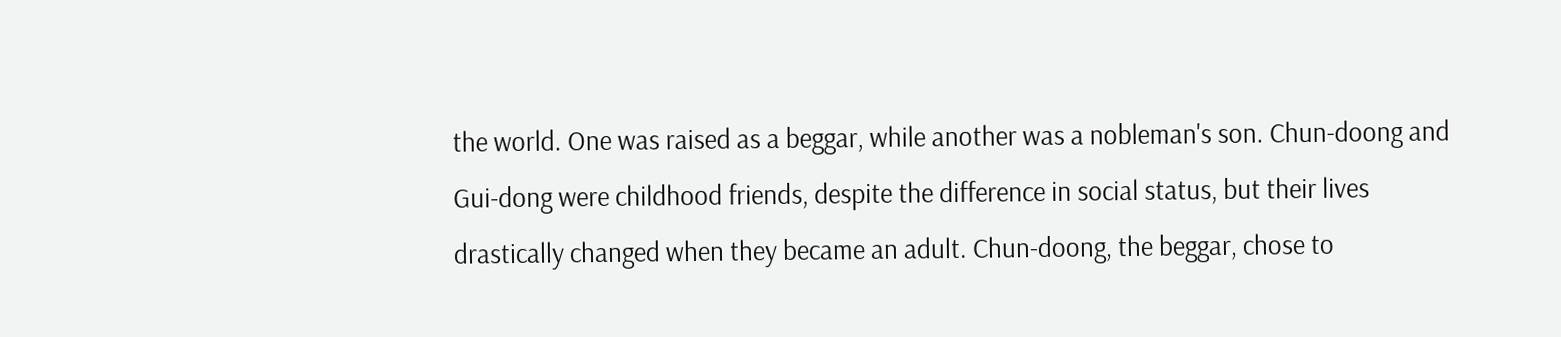the world. One was raised as a beggar, while another was a nobleman's son. Chun-doong and Gui-dong were childhood friends, despite the difference in social status, but their lives drastically changed when they became an adult. Chun-doong, the beggar, chose to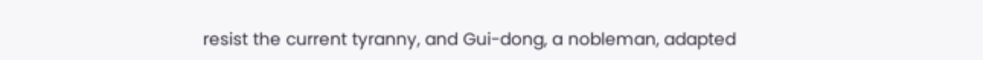resist the current tyranny, and Gui-dong, a nobleman, adapted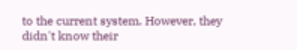to the current system. However, they didn't know their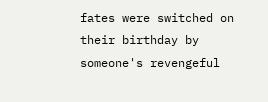fates were switched on their birthday by someone's revengeful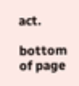act.

bottom of page